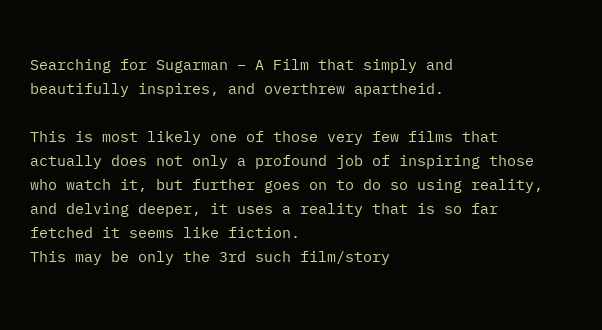Searching for Sugarman – A Film that simply and beautifully inspires, and overthrew apartheid.

This is most likely one of those very few films that actually does not only a profound job of inspiring those who watch it, but further goes on to do so using reality, and delving deeper, it uses a reality that is so far fetched it seems like fiction.
This may be only the 3rd such film/story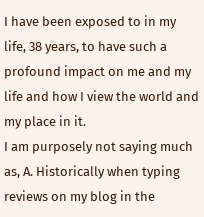I have been exposed to in my life, 38 years, to have such a profound impact on me and my life and how I view the world and my place in it.
I am purposely not saying much as, A. Historically when typing reviews on my blog in the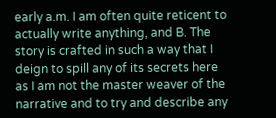early a.m. I am often quite reticent to actually write anything, and B. The story is crafted in such a way that I deign to spill any of its secrets here as I am not the master weaver of the narrative and to try and describe any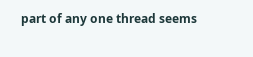part of any one thread seems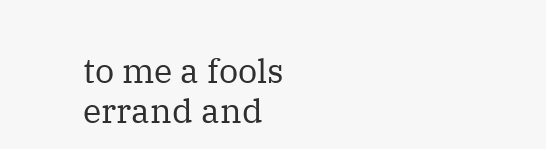to me a fools errand and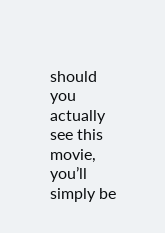should you actually see this movie, you’ll simply be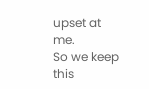upset at me.
So we keep this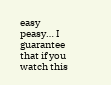easy peasy… I guarantee that if you watch this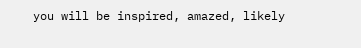you will be inspired, amazed, likely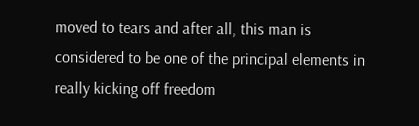moved to tears and after all, this man is considered to be one of the principal elements in really kicking off freedom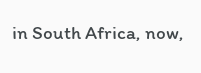in South Africa, now,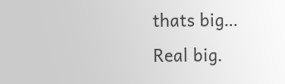thats big… Real big.